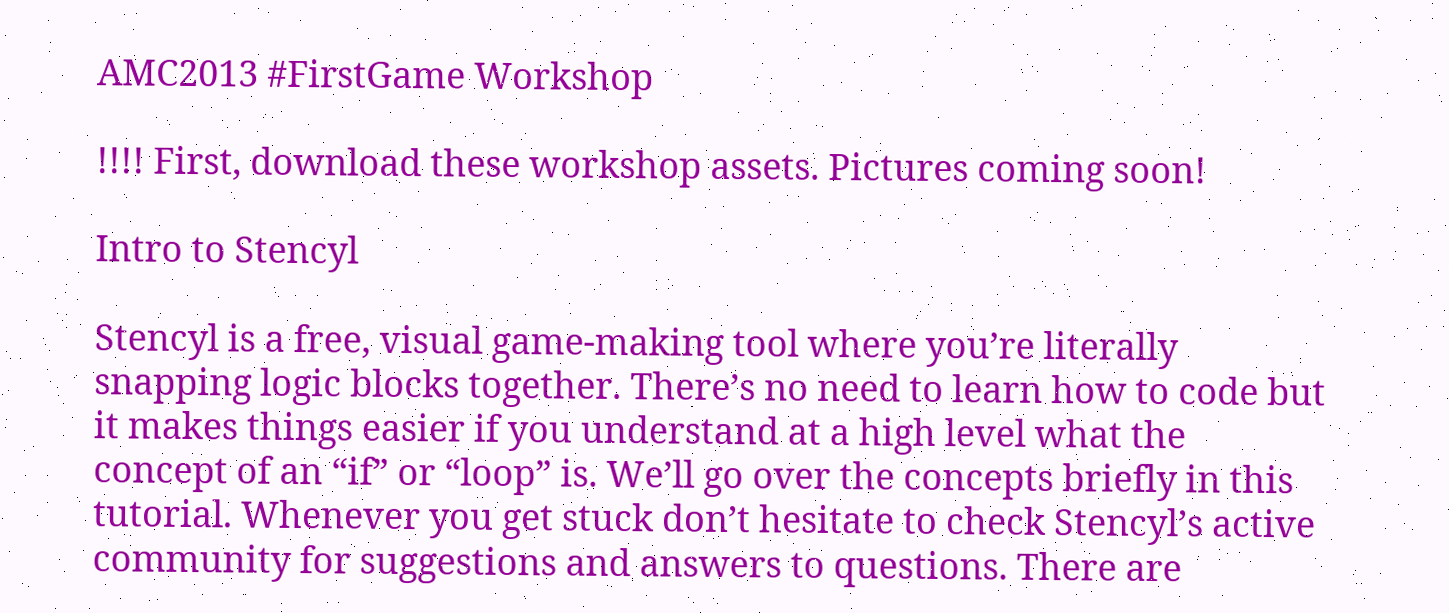AMC2013 #FirstGame Workshop

!!!! First, download these workshop assets. Pictures coming soon!

Intro to Stencyl

Stencyl is a free, visual game-making tool where you’re literally snapping logic blocks together. There’s no need to learn how to code but it makes things easier if you understand at a high level what the concept of an “if” or “loop” is. We’ll go over the concepts briefly in this tutorial. Whenever you get stuck don’t hesitate to check Stencyl’s active community for suggestions and answers to questions. There are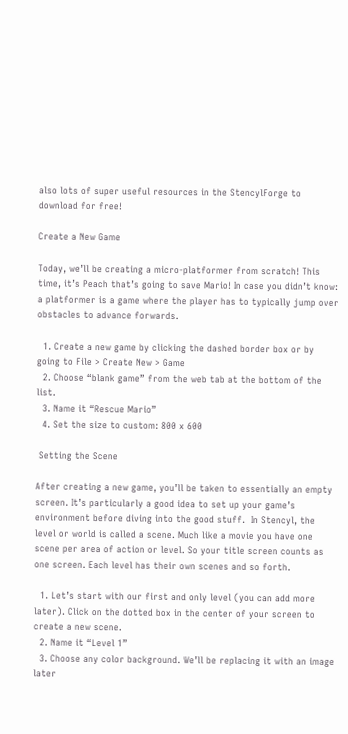also lots of super useful resources in the StencylForge to download for free!

Create a New Game

Today, we’ll be creating a micro-platformer from scratch! This time, it’s Peach that’s going to save Mario! In case you didn’t know: a platformer is a game where the player has to typically jump over obstacles to advance forwards.

  1. Create a new game by clicking the dashed border box or by going to File > Create New > Game
  2. Choose “blank game” from the web tab at the bottom of the list.
  3. Name it “Rescue Mario”
  4. Set the size to custom: 800 x 600

 Setting the Scene

After creating a new game, you’ll be taken to essentially an empty screen. It’s particularly a good idea to set up your game’s environment before diving into the good stuff.  In Stencyl, the level or world is called a scene. Much like a movie you have one scene per area of action or level. So your title screen counts as one screen. Each level has their own scenes and so forth.

  1. Let’s start with our first and only level (you can add more later). Click on the dotted box in the center of your screen to create a new scene.
  2. Name it “Level 1”
  3. Choose any color background. We’ll be replacing it with an image later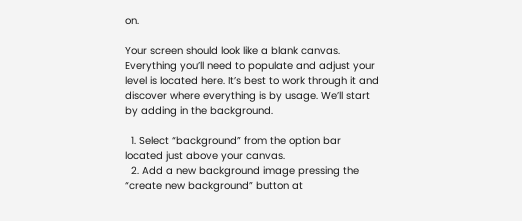on.

Your screen should look like a blank canvas.  Everything you’ll need to populate and adjust your level is located here. It’s best to work through it and discover where everything is by usage. We’ll start by adding in the background.

  1. Select “background” from the option bar located just above your canvas.
  2. Add a new background image pressing the “create new background” button at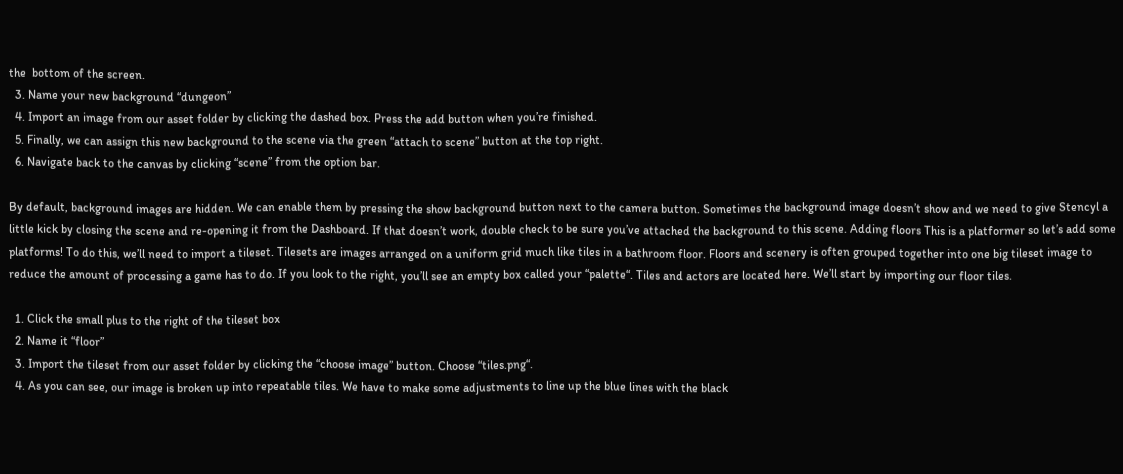the  bottom of the screen.
  3. Name your new background “dungeon”
  4. Import an image from our asset folder by clicking the dashed box. Press the add button when you’re finished.
  5. Finally, we can assign this new background to the scene via the green “attach to scene” button at the top right.
  6. Navigate back to the canvas by clicking “scene” from the option bar.

By default, background images are hidden. We can enable them by pressing the show background button next to the camera button. Sometimes the background image doesn’t show and we need to give Stencyl a little kick by closing the scene and re-opening it from the Dashboard. If that doesn’t work, double check to be sure you’ve attached the background to this scene. Adding floors This is a platformer so let’s add some platforms! To do this, we’ll need to import a tileset. Tilesets are images arranged on a uniform grid much like tiles in a bathroom floor. Floors and scenery is often grouped together into one big tileset image to reduce the amount of processing a game has to do. If you look to the right, you’ll see an empty box called your “palette“. Tiles and actors are located here. We’ll start by importing our floor tiles.

  1. Click the small plus to the right of the tileset box
  2. Name it “floor”
  3. Import the tileset from our asset folder by clicking the “choose image” button. Choose “tiles.png“.
  4. As you can see, our image is broken up into repeatable tiles. We have to make some adjustments to line up the blue lines with the black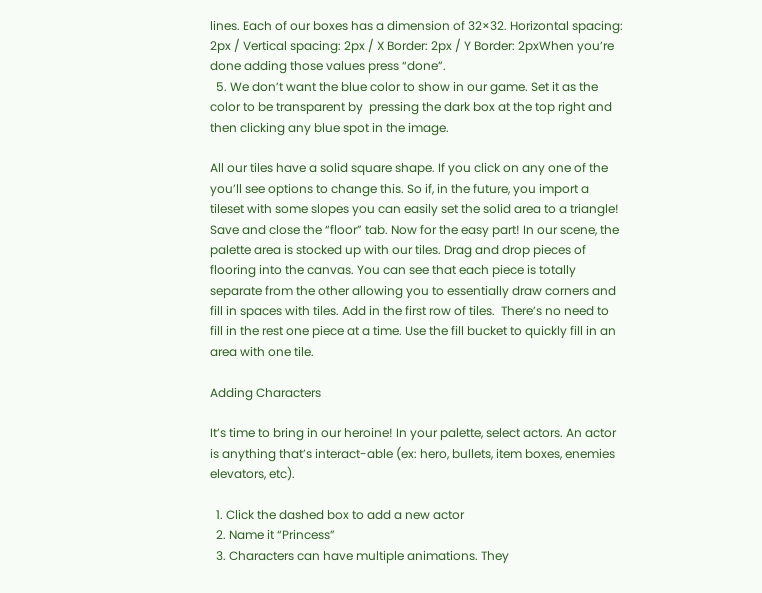lines. Each of our boxes has a dimension of 32×32. Horizontal spacing: 2px / Vertical spacing: 2px / X Border: 2px / Y Border: 2pxWhen you’re done adding those values press “done”.
  5. We don’t want the blue color to show in our game. Set it as the color to be transparent by  pressing the dark box at the top right and then clicking any blue spot in the image.

All our tiles have a solid square shape. If you click on any one of the you’ll see options to change this. So if, in the future, you import a tileset with some slopes you can easily set the solid area to a triangle! Save and close the “floor” tab. Now for the easy part! In our scene, the palette area is stocked up with our tiles. Drag and drop pieces of flooring into the canvas. You can see that each piece is totally separate from the other allowing you to essentially draw corners and fill in spaces with tiles. Add in the first row of tiles.  There’s no need to fill in the rest one piece at a time. Use the fill bucket to quickly fill in an area with one tile.

Adding Characters

It’s time to bring in our heroine! In your palette, select actors. An actor is anything that’s interact-able (ex: hero, bullets, item boxes, enemies elevators, etc).

  1. Click the dashed box to add a new actor
  2. Name it “Princess”
  3. Characters can have multiple animations. They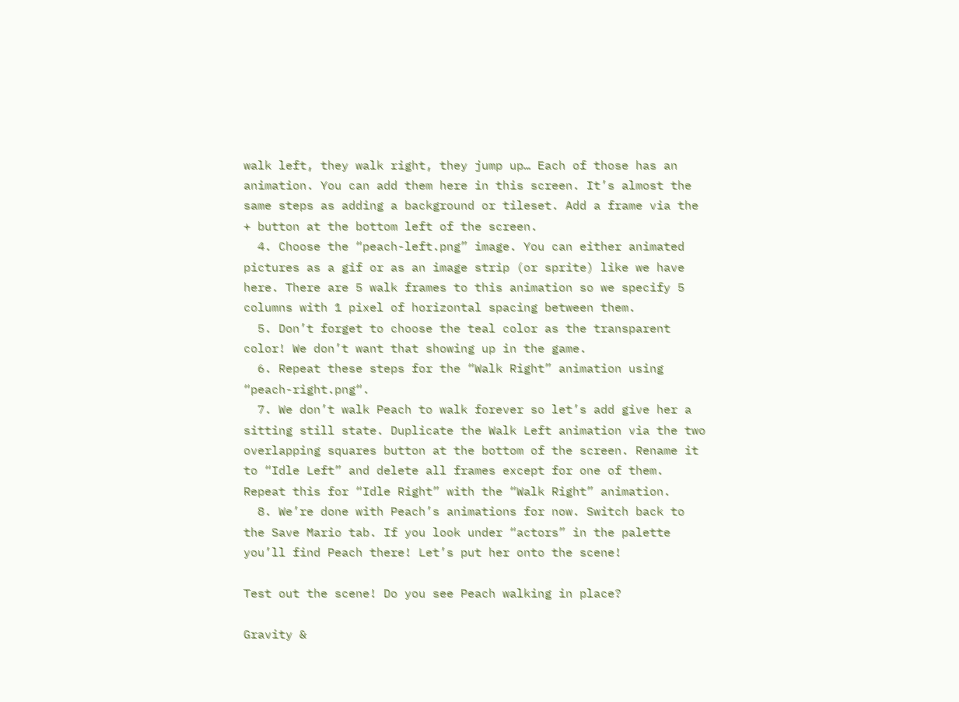walk left, they walk right, they jump up… Each of those has an animation. You can add them here in this screen. It’s almost the same steps as adding a background or tileset. Add a frame via the + button at the bottom left of the screen.
  4. Choose the “peach-left.png” image. You can either animated pictures as a gif or as an image strip (or sprite) like we have here. There are 5 walk frames to this animation so we specify 5 columns with 1 pixel of horizontal spacing between them.
  5. Don’t forget to choose the teal color as the transparent color! We don’t want that showing up in the game.
  6. Repeat these steps for the “Walk Right” animation using “peach-right.png“.
  7. We don’t walk Peach to walk forever so let’s add give her a sitting still state. Duplicate the Walk Left animation via the two overlapping squares button at the bottom of the screen. Rename it to “Idle Left” and delete all frames except for one of them. Repeat this for “Idle Right” with the “Walk Right” animation.
  8. We’re done with Peach’s animations for now. Switch back to the Save Mario tab. If you look under “actors” in the palette you’ll find Peach there! Let’s put her onto the scene!

Test out the scene! Do you see Peach walking in place?

Gravity &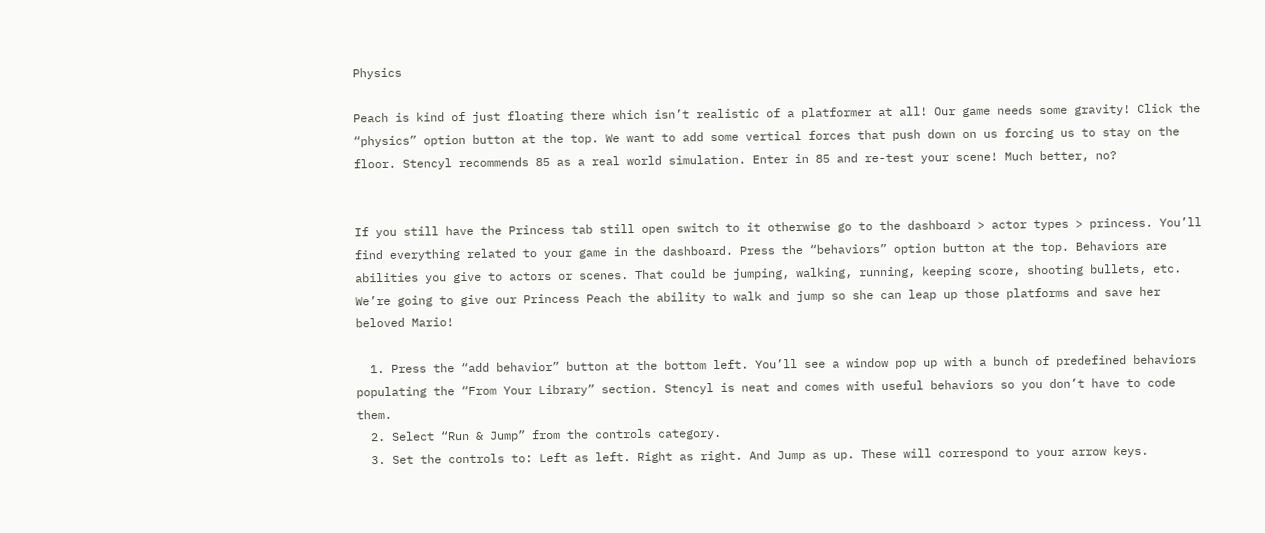Physics

Peach is kind of just floating there which isn’t realistic of a platformer at all! Our game needs some gravity! Click the “physics” option button at the top. We want to add some vertical forces that push down on us forcing us to stay on the floor. Stencyl recommends 85 as a real world simulation. Enter in 85 and re-test your scene! Much better, no?


If you still have the Princess tab still open switch to it otherwise go to the dashboard > actor types > princess. You’ll find everything related to your game in the dashboard. Press the “behaviors” option button at the top. Behaviors are abilities you give to actors or scenes. That could be jumping, walking, running, keeping score, shooting bullets, etc. We’re going to give our Princess Peach the ability to walk and jump so she can leap up those platforms and save her beloved Mario!

  1. Press the “add behavior” button at the bottom left. You’ll see a window pop up with a bunch of predefined behaviors populating the “From Your Library” section. Stencyl is neat and comes with useful behaviors so you don’t have to code them.
  2. Select “Run & Jump” from the controls category.
  3. Set the controls to: Left as left. Right as right. And Jump as up. These will correspond to your arrow keys.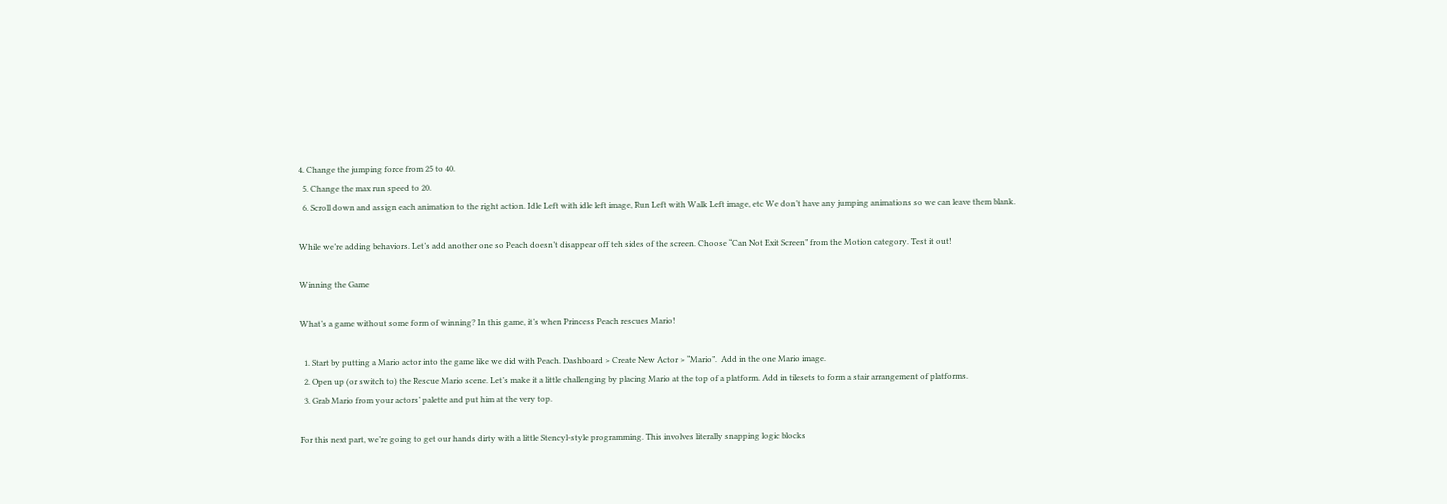4. Change the jumping force from 25 to 40.
  5. Change the max run speed to 20.
  6. Scroll down and assign each animation to the right action. Idle Left with idle left image, Run Left with Walk Left image, etc We don’t have any jumping animations so we can leave them blank.

While we’re adding behaviors. Let’s add another one so Peach doesn’t disappear off teh sides of the screen. Choose “Can Not Exit Screen” from the Motion category. Test it out!

Winning the Game

What’s a game without some form of winning? In this game, it’s when Princess Peach rescues Mario!

  1. Start by putting a Mario actor into the game like we did with Peach. Dashboard > Create New Actor > “Mario”.  Add in the one Mario image.
  2. Open up (or switch to) the Rescue Mario scene. Let’s make it a little challenging by placing Mario at the top of a platform. Add in tilesets to form a stair arrangement of platforms.
  3. Grab Mario from your actors’ palette and put him at the very top.

For this next part, we’re going to get our hands dirty with a little Stencyl-style programming. This involves literally snapping logic blocks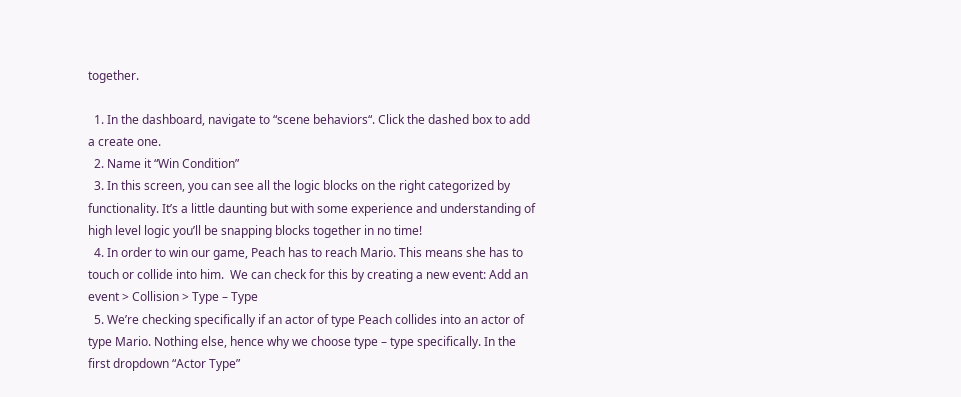together.

  1. In the dashboard, navigate to “scene behaviors“. Click the dashed box to add a create one.
  2. Name it “Win Condition”
  3. In this screen, you can see all the logic blocks on the right categorized by functionality. It’s a little daunting but with some experience and understanding of high level logic you’ll be snapping blocks together in no time!
  4. In order to win our game, Peach has to reach Mario. This means she has to touch or collide into him.  We can check for this by creating a new event: Add an event > Collision > Type – Type
  5. We’re checking specifically if an actor of type Peach collides into an actor of type Mario. Nothing else, hence why we choose type – type specifically. In the first dropdown “Actor Type”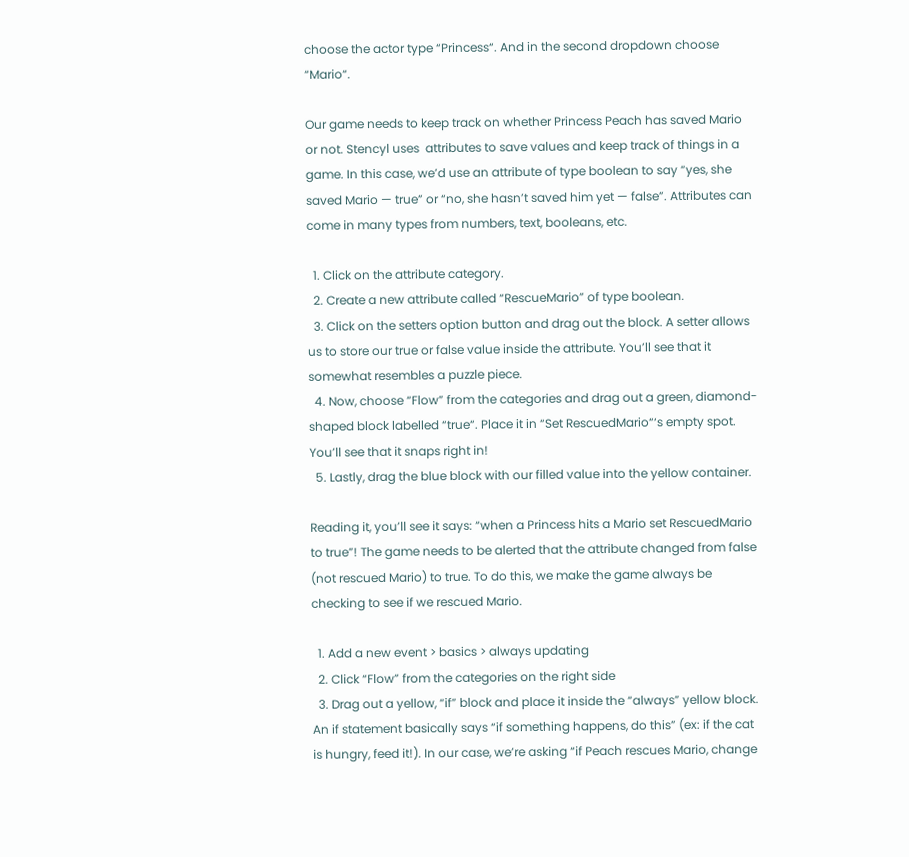choose the actor type “Princess“. And in the second dropdown choose “Mario“.

Our game needs to keep track on whether Princess Peach has saved Mario or not. Stencyl uses  attributes to save values and keep track of things in a game. In this case, we’d use an attribute of type boolean to say “yes, she saved Mario — true” or “no, she hasn’t saved him yet — false”. Attributes can come in many types from numbers, text, booleans, etc.

  1. Click on the attribute category.
  2. Create a new attribute called “RescueMario” of type boolean.
  3. Click on the setters option button and drag out the block. A setter allows us to store our true or false value inside the attribute. You’ll see that it somewhat resembles a puzzle piece.
  4. Now, choose “Flow” from the categories and drag out a green, diamond-shaped block labelled “true“. Place it in “Set RescuedMario“‘s empty spot. You’ll see that it snaps right in!
  5. Lastly, drag the blue block with our filled value into the yellow container.

Reading it, you’ll see it says: “when a Princess hits a Mario set RescuedMario to true”! The game needs to be alerted that the attribute changed from false (not rescued Mario) to true. To do this, we make the game always be checking to see if we rescued Mario.

  1. Add a new event > basics > always updating
  2. Click “Flow” from the categories on the right side
  3. Drag out a yellow, “if” block and place it inside the “always” yellow block. An if statement basically says “if something happens, do this” (ex: if the cat is hungry, feed it!). In our case, we’re asking “if Peach rescues Mario, change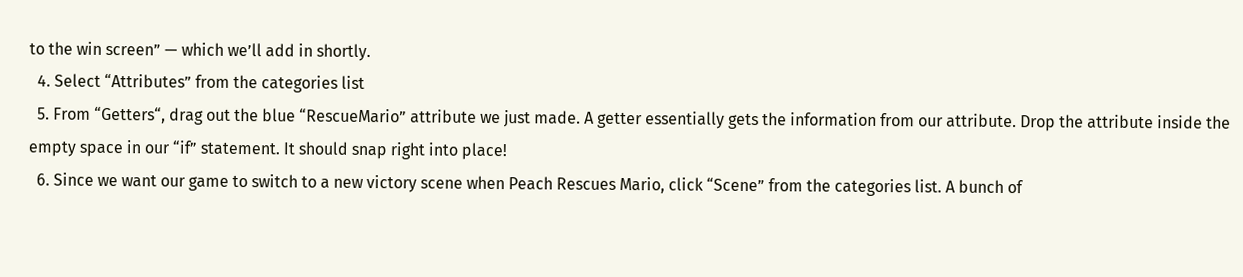to the win screen” — which we’ll add in shortly.
  4. Select “Attributes” from the categories list
  5. From “Getters“, drag out the blue “RescueMario” attribute we just made. A getter essentially gets the information from our attribute. Drop the attribute inside the empty space in our “if” statement. It should snap right into place!
  6. Since we want our game to switch to a new victory scene when Peach Rescues Mario, click “Scene” from the categories list. A bunch of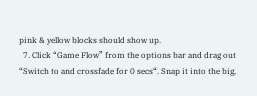pink & yellow blocks should show up.
  7. Click “Game Flow” from the options bar and drag out “Switch to and crossfade for 0 secs“. Snap it into the big,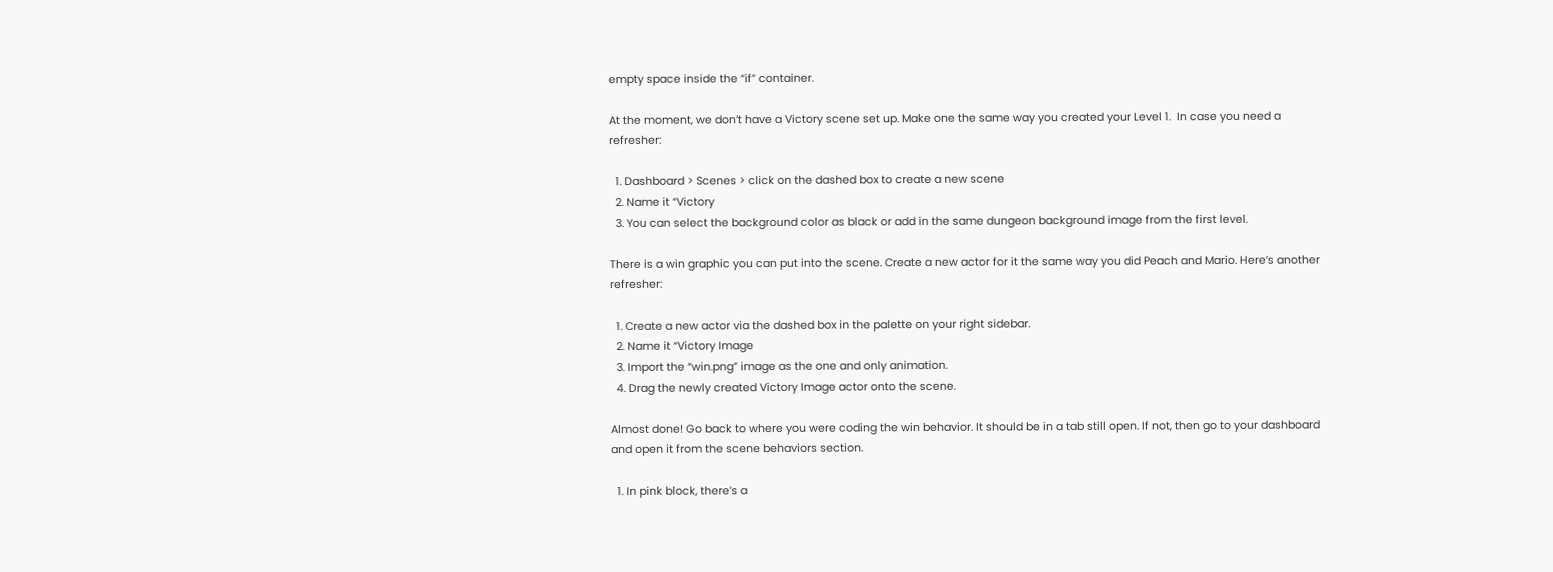empty space inside the “if” container.

At the moment, we don’t have a Victory scene set up. Make one the same way you created your Level 1.  In case you need a refresher:

  1. Dashboard > Scenes > click on the dashed box to create a new scene
  2. Name it “Victory
  3. You can select the background color as black or add in the same dungeon background image from the first level.

There is a win graphic you can put into the scene. Create a new actor for it the same way you did Peach and Mario. Here’s another refresher:

  1. Create a new actor via the dashed box in the palette on your right sidebar.
  2. Name it “Victory Image
  3. Import the “win.png” image as the one and only animation.
  4. Drag the newly created Victory Image actor onto the scene.

Almost done! Go back to where you were coding the win behavior. It should be in a tab still open. If not, then go to your dashboard and open it from the scene behaviors section.

  1. In pink block, there’s a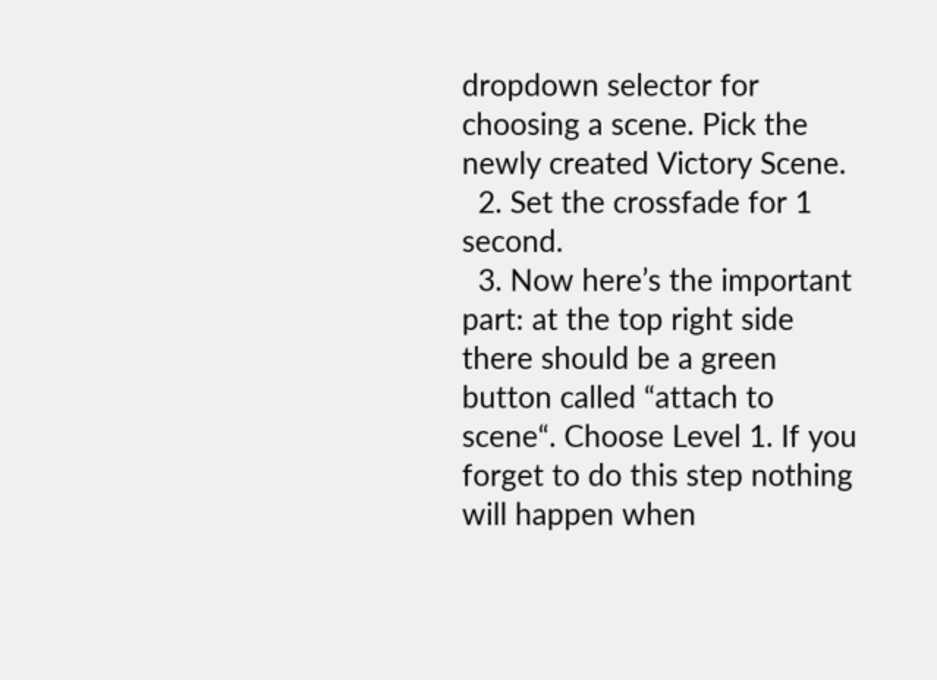dropdown selector for choosing a scene. Pick the newly created Victory Scene.
  2. Set the crossfade for 1 second.
  3. Now here’s the important part: at the top right side there should be a green button called “attach to scene“. Choose Level 1. If you forget to do this step nothing will happen when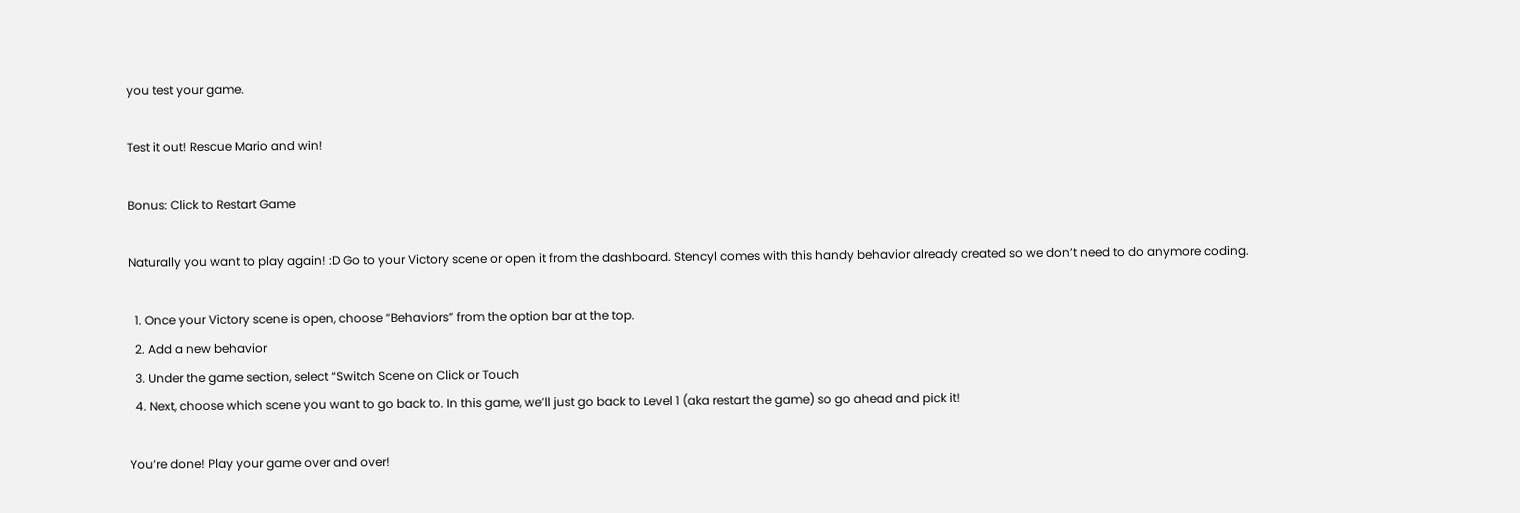you test your game.

Test it out! Rescue Mario and win!

Bonus: Click to Restart Game

Naturally you want to play again! :D Go to your Victory scene or open it from the dashboard. Stencyl comes with this handy behavior already created so we don’t need to do anymore coding.

  1. Once your Victory scene is open, choose “Behaviors” from the option bar at the top.
  2. Add a new behavior
  3. Under the game section, select “Switch Scene on Click or Touch
  4. Next, choose which scene you want to go back to. In this game, we’ll just go back to Level 1 (aka restart the game) so go ahead and pick it!

You’re done! Play your game over and over!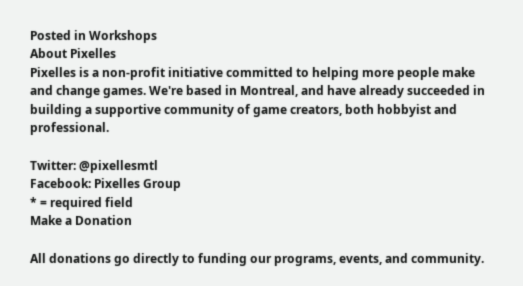Posted in Workshops
About Pixelles
Pixelles is a non-profit initiative committed to helping more people make and change games. We're based in Montreal, and have already succeeded in building a supportive community of game creators, both hobbyist and professional.

Twitter: @pixellesmtl
Facebook: Pixelles Group
* = required field
Make a Donation

All donations go directly to funding our programs, events, and community.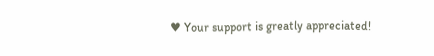♥ Your support is greatly appreciated!